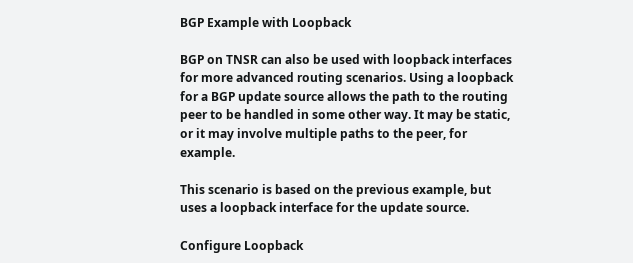BGP Example with Loopback

BGP on TNSR can also be used with loopback interfaces for more advanced routing scenarios. Using a loopback for a BGP update source allows the path to the routing peer to be handled in some other way. It may be static, or it may involve multiple paths to the peer, for example.

This scenario is based on the previous example, but uses a loopback interface for the update source.

Configure Loopback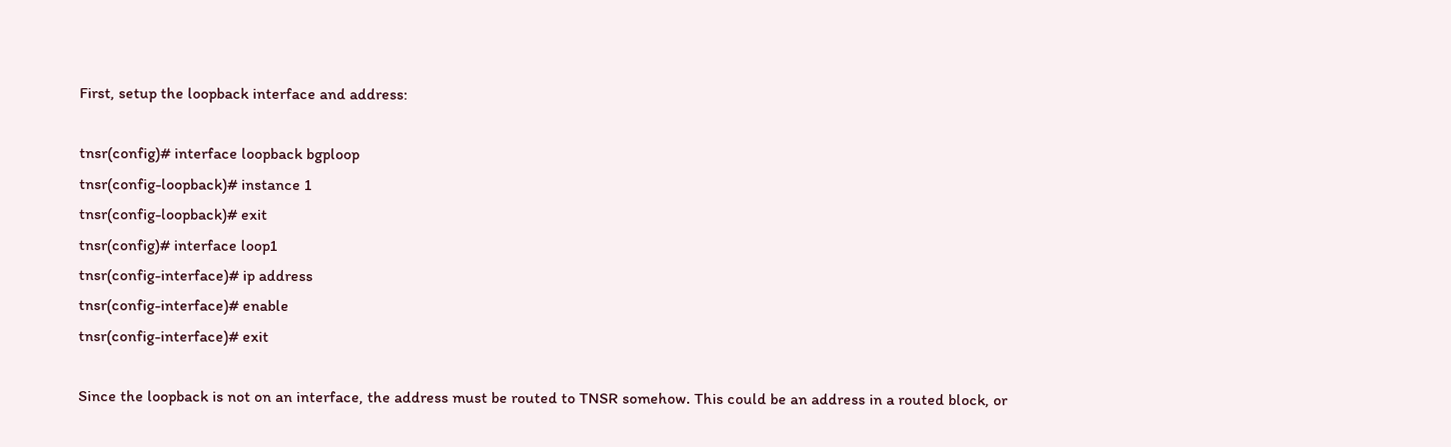First, setup the loopback interface and address:

tnsr(config)# interface loopback bgploop
tnsr(config-loopback)# instance 1
tnsr(config-loopback)# exit
tnsr(config)# interface loop1
tnsr(config-interface)# ip address
tnsr(config-interface)# enable
tnsr(config-interface)# exit

Since the loopback is not on an interface, the address must be routed to TNSR somehow. This could be an address in a routed block, or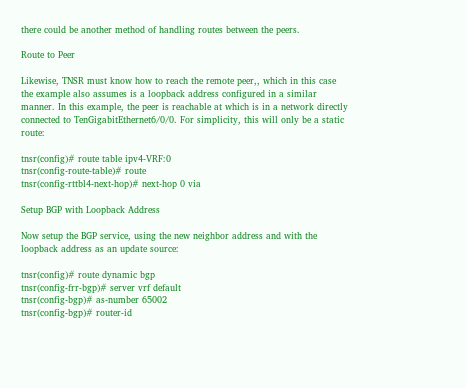there could be another method of handling routes between the peers.

Route to Peer

Likewise, TNSR must know how to reach the remote peer,, which in this case the example also assumes is a loopback address configured in a similar manner. In this example, the peer is reachable at which is in a network directly connected to TenGigabitEthernet6/0/0. For simplicity, this will only be a static route:

tnsr(config)# route table ipv4-VRF:0
tnsr(config-route-table)# route
tnsr(config-rttbl4-next-hop)# next-hop 0 via

Setup BGP with Loopback Address

Now setup the BGP service, using the new neighbor address and with the loopback address as an update source:

tnsr(config)# route dynamic bgp
tnsr(config-frr-bgp)# server vrf default
tnsr(config-bgp)# as-number 65002
tnsr(config-bgp)# router-id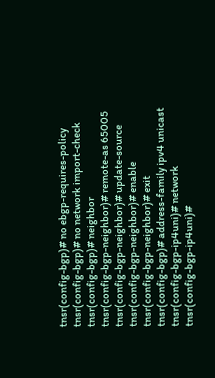tnsr(config-bgp)# no ebgp-requires-policy
tnsr(config-bgp)# no network import-check
tnsr(config-bgp)# neighbor
tnsr(config-bgp-neighbor)# remote-as 65005
tnsr(config-bgp-neighbor)# update-source
tnsr(config-bgp-neighbor)# enable
tnsr(config-bgp-neighbor)# exit
tnsr(config-bgp)# address-family ipv4 unicast
tnsr(config-bgp-ip4uni)# network
tnsr(config-bgp-ip4uni)#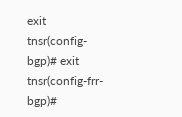exit
tnsr(config-bgp)# exit
tnsr(config-frr-bgp)#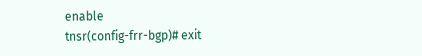enable
tnsr(config-frr-bgp)# exit